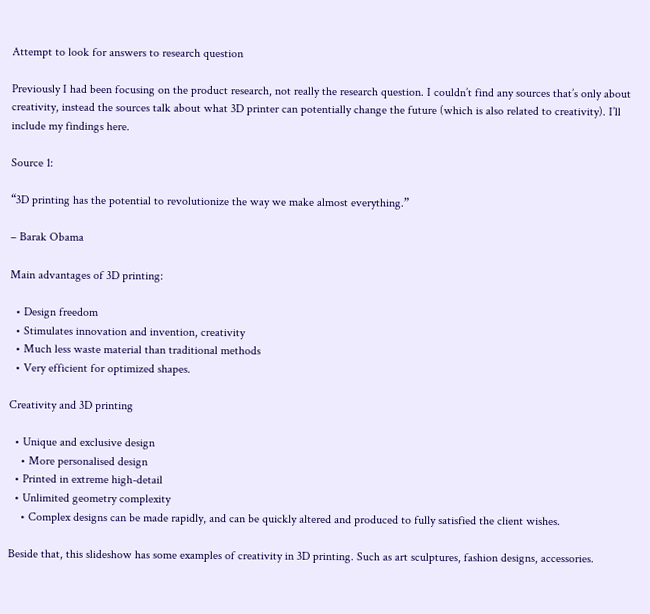Attempt to look for answers to research question

Previously I had been focusing on the product research, not really the research question. I couldn’t find any sources that’s only about creativity, instead the sources talk about what 3D printer can potentially change the future (which is also related to creativity). I’ll include my findings here.

Source 1:

“3D printing has the potential to revolutionize the way we make almost everything.”

– Barak Obama

Main advantages of 3D printing:

  • Design freedom
  • Stimulates innovation and invention, creativity
  • Much less waste material than traditional methods
  • Very efficient for optimized shapes.

Creativity and 3D printing

  • Unique and exclusive design
    • More personalised design
  • Printed in extreme high-detail
  • Unlimited geometry complexity
    • Complex designs can be made rapidly, and can be quickly altered and produced to fully satisfied the client wishes.

Beside that, this slideshow has some examples of creativity in 3D printing. Such as art sculptures, fashion designs, accessories.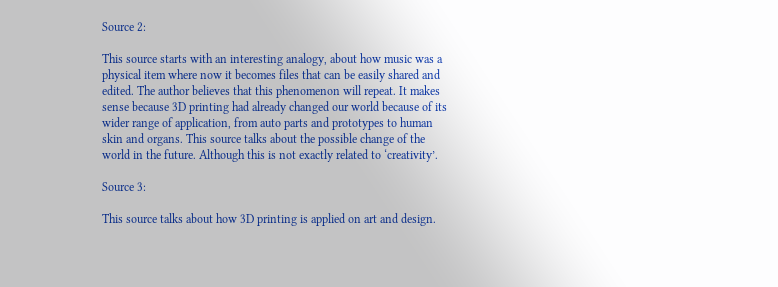Source 2:

This source starts with an interesting analogy, about how music was a physical item where now it becomes files that can be easily shared and edited. The author believes that this phenomenon will repeat. It makes sense because 3D printing had already changed our world because of its wider range of application, from auto parts and prototypes to human skin and organs. This source talks about the possible change of the world in the future. Although this is not exactly related to ‘creativity’.

Source 3:

This source talks about how 3D printing is applied on art and design.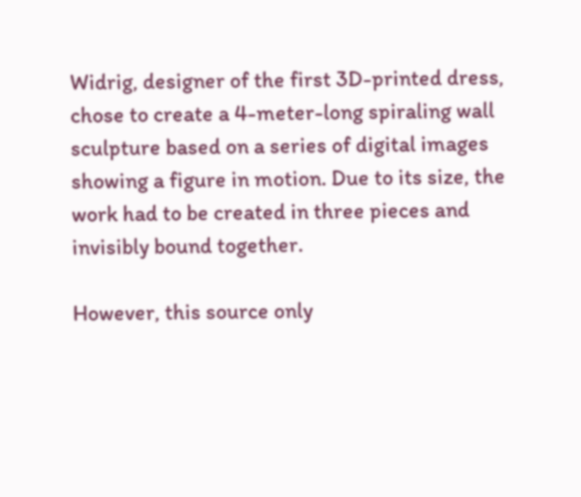Widrig, designer of the first 3D-printed dress, chose to create a 4-meter-long spiraling wall sculpture based on a series of digital images showing a figure in motion. Due to its size, the work had to be created in three pieces and invisibly bound together.

However, this source only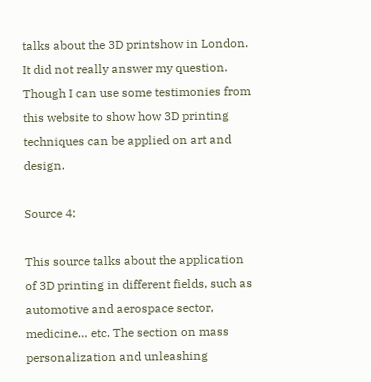talks about the 3D printshow in London. It did not really answer my question. Though I can use some testimonies from this website to show how 3D printing techniques can be applied on art and design.

Source 4:

This source talks about the application of 3D printing in different fields, such as automotive and aerospace sector, medicine… etc. The section on mass personalization and unleashing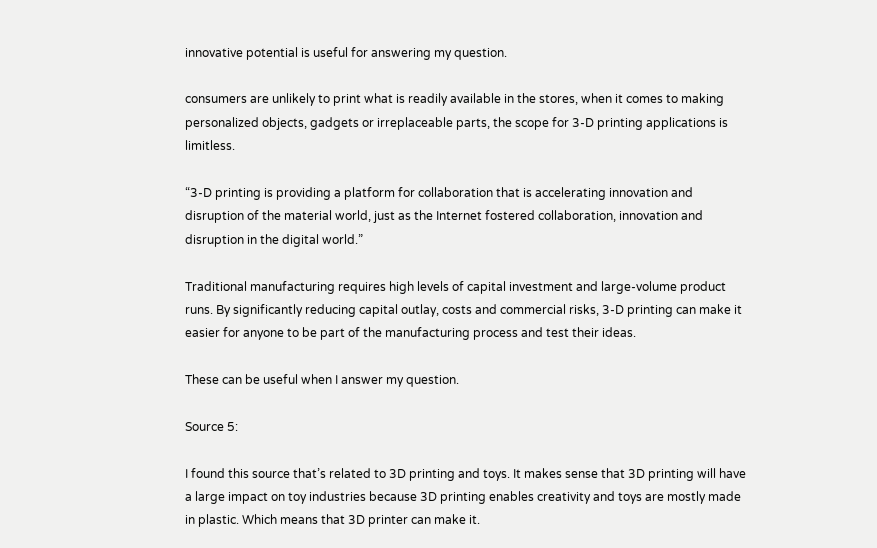innovative potential is useful for answering my question.

consumers are unlikely to print what is readily available in the stores, when it comes to making personalized objects, gadgets or irreplaceable parts, the scope for 3-D printing applications is limitless.

“3-D printing is providing a platform for collaboration that is accelerating innovation and disruption of the material world, just as the Internet fostered collaboration, innovation and disruption in the digital world.”

Traditional manufacturing requires high levels of capital investment and large-volume product runs. By significantly reducing capital outlay, costs and commercial risks, 3-D printing can make it easier for anyone to be part of the manufacturing process and test their ideas.

These can be useful when I answer my question.

Source 5:

I found this source that’s related to 3D printing and toys. It makes sense that 3D printing will have a large impact on toy industries because 3D printing enables creativity and toys are mostly made in plastic. Which means that 3D printer can make it.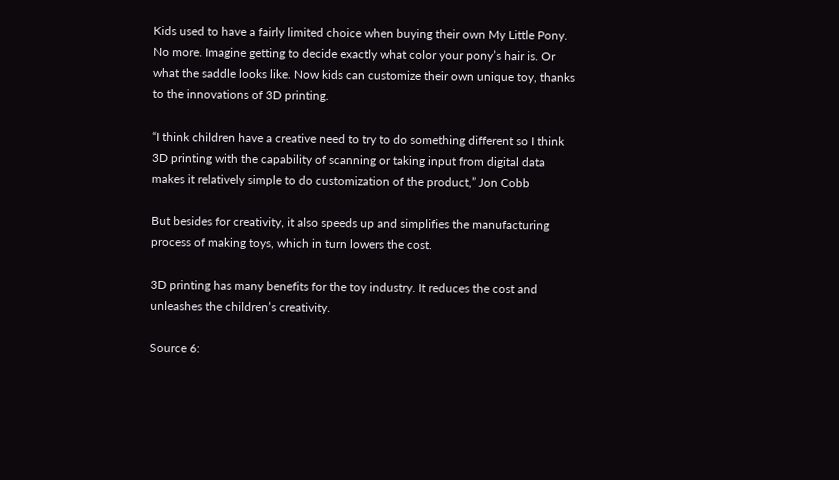Kids used to have a fairly limited choice when buying their own My Little Pony. No more. Imagine getting to decide exactly what color your pony’s hair is. Or what the saddle looks like. Now kids can customize their own unique toy, thanks to the innovations of 3D printing.

“I think children have a creative need to try to do something different so I think 3D printing with the capability of scanning or taking input from digital data makes it relatively simple to do customization of the product,” Jon Cobb

But besides for creativity, it also speeds up and simplifies the manufacturing process of making toys, which in turn lowers the cost.

3D printing has many benefits for the toy industry. It reduces the cost and unleashes the children’s creativity.

Source 6: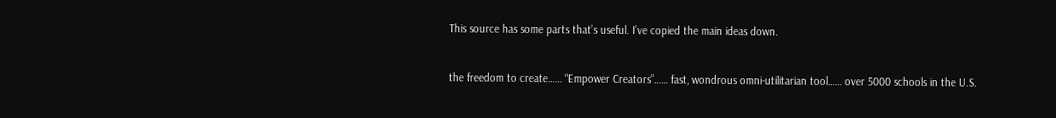This source has some parts that’s useful. I’ve copied the main ideas down.

the freedom to create…… “Empower Creators”…… fast, wondrous omni-utilitarian tool…… over 5000 schools in the U.S.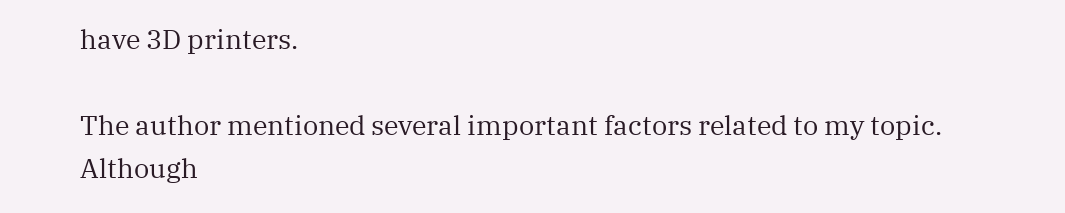have 3D printers.

The author mentioned several important factors related to my topic. Although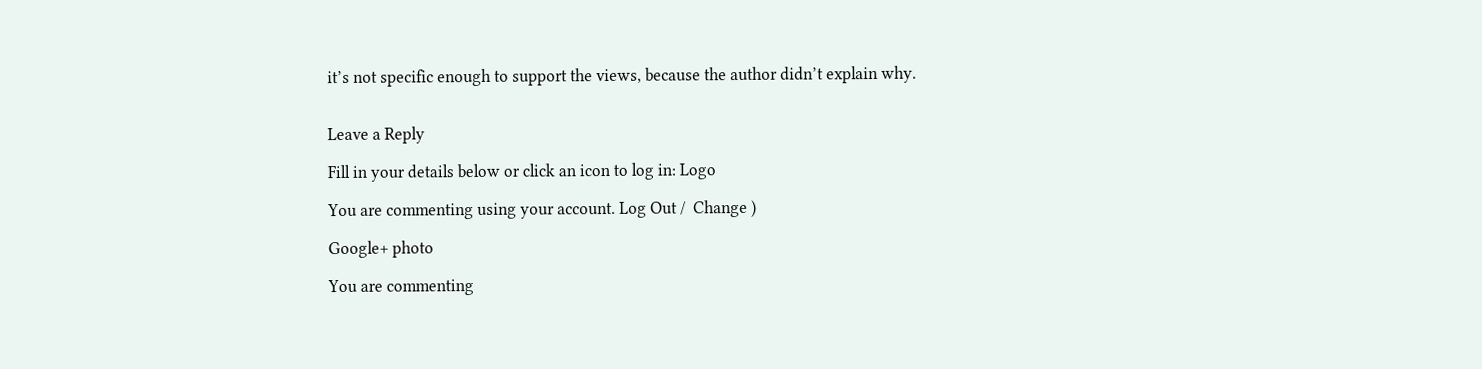it’s not specific enough to support the views, because the author didn’t explain why.


Leave a Reply

Fill in your details below or click an icon to log in: Logo

You are commenting using your account. Log Out /  Change )

Google+ photo

You are commenting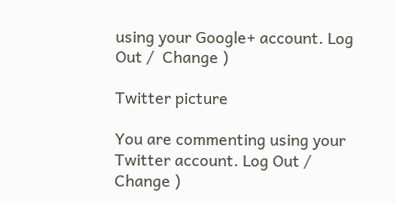using your Google+ account. Log Out /  Change )

Twitter picture

You are commenting using your Twitter account. Log Out /  Change )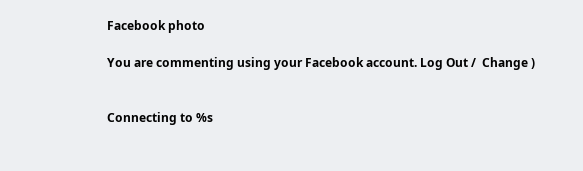Facebook photo

You are commenting using your Facebook account. Log Out /  Change )


Connecting to %s